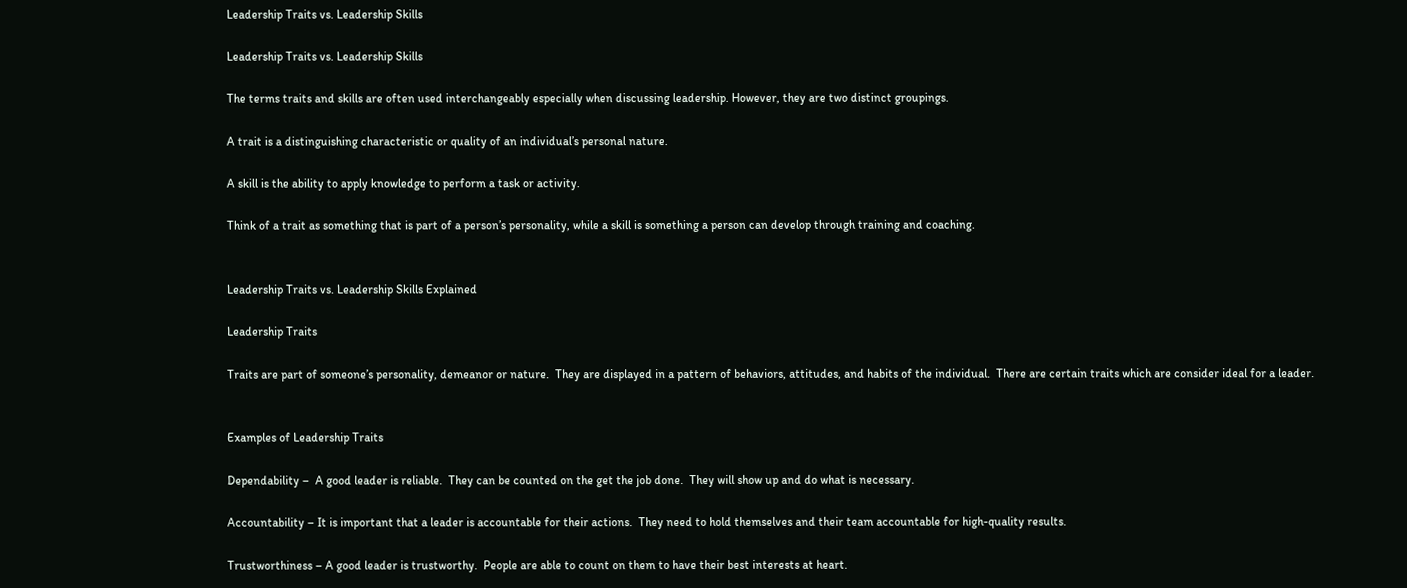Leadership Traits vs. Leadership Skills

Leadership Traits vs. Leadership Skills

The terms traits and skills are often used interchangeably especially when discussing leadership. However, they are two distinct groupings.

A trait is a distinguishing characteristic or quality of an individual’s personal nature.

A skill is the ability to apply knowledge to perform a task or activity.

Think of a trait as something that is part of a person’s personality, while a skill is something a person can develop through training and coaching.


Leadership Traits vs. Leadership Skills Explained

Leadership Traits

Traits are part of someone’s personality, demeanor or nature.  They are displayed in a pattern of behaviors, attitudes, and habits of the individual.  There are certain traits which are consider ideal for a leader.


Examples of Leadership Traits

Dependability –  A good leader is reliable.  They can be counted on the get the job done.  They will show up and do what is necessary.

Accountability – It is important that a leader is accountable for their actions.  They need to hold themselves and their team accountable for high-quality results.

Trustworthiness – A good leader is trustworthy.  People are able to count on them to have their best interests at heart.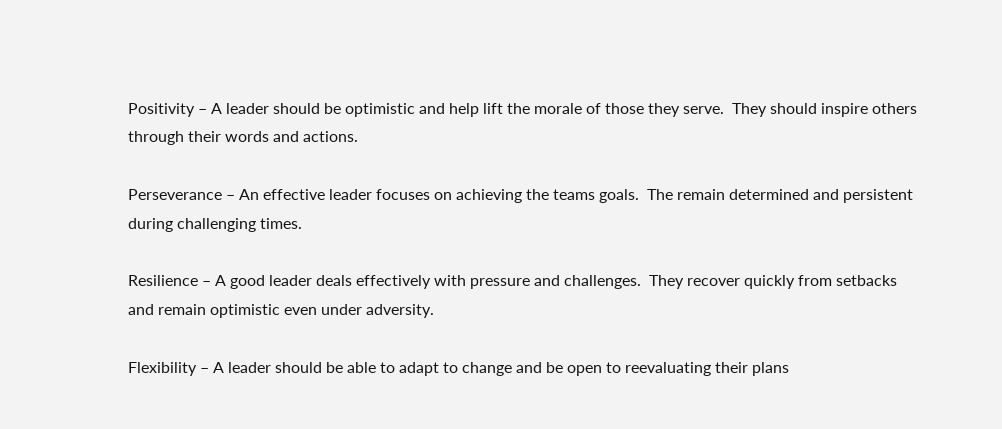Positivity – A leader should be optimistic and help lift the morale of those they serve.  They should inspire others through their words and actions.

Perseverance – An effective leader focuses on achieving the teams goals.  The remain determined and persistent during challenging times.

Resilience – A good leader deals effectively with pressure and challenges.  They recover quickly from setbacks and remain optimistic even under adversity.

Flexibility – A leader should be able to adapt to change and be open to reevaluating their plans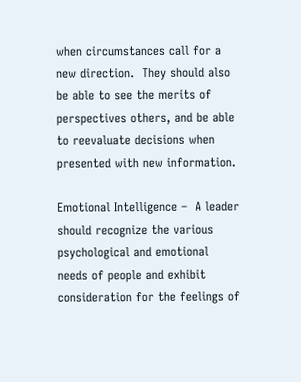when circumstances call for a new direction.  They should also be able to see the merits of perspectives others, and be able to reevaluate decisions when presented with new information.

Emotional Intelligence –  A leader should recognize the various psychological and emotional needs of people and exhibit consideration for the feelings of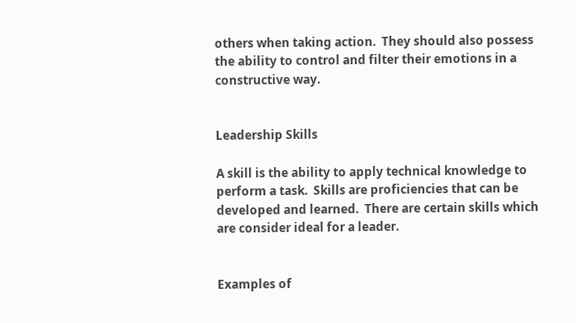others when taking action.  They should also possess the ability to control and filter their emotions in a constructive way.


Leadership Skills

A skill is the ability to apply technical knowledge to perform a task.  Skills are proficiencies that can be developed and learned.  There are certain skills which are consider ideal for a leader.


Examples of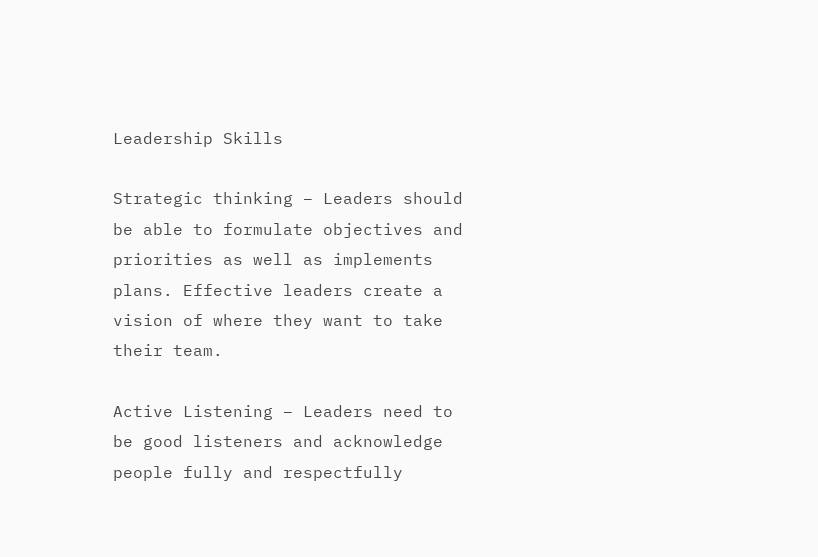Leadership Skills

Strategic thinking – Leaders should be able to formulate objectives and priorities as well as implements plans. Effective leaders create a vision of where they want to take their team.

Active Listening – Leaders need to be good listeners and acknowledge people fully and respectfully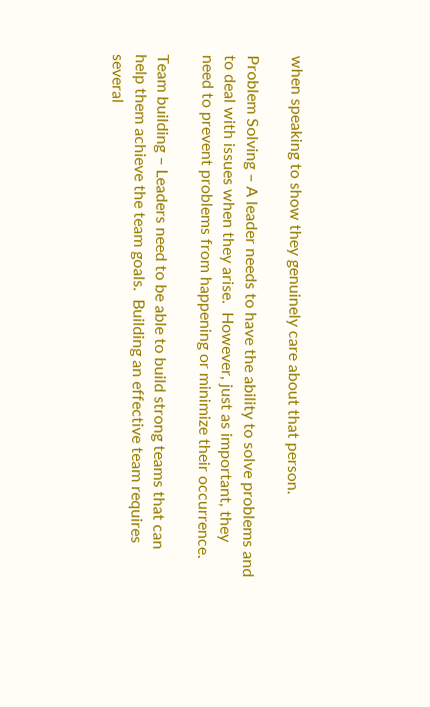when speaking to show they genuinely care about that person.

Problem Solving – A leader needs to have the ability to solve problems and to deal with issues when they arise.  However, just as important, they need to prevent problems from happening or minimize their occurrence.

Team building – Leaders need to be able to build strong teams that can help them achieve the team goals.  Building an effective team requires several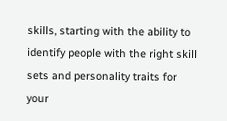skills, starting with the ability to identify people with the right skill sets and personality traits for your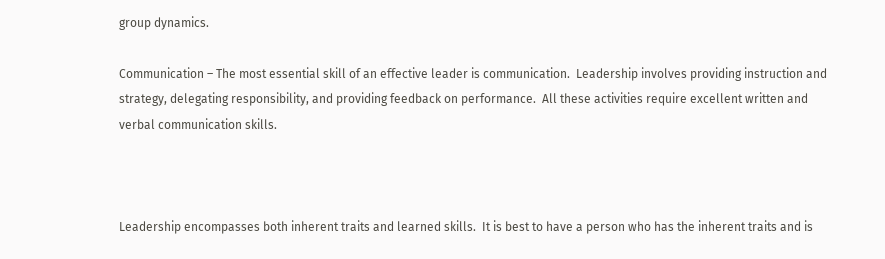group dynamics.

Communication – The most essential skill of an effective leader is communication.  Leadership involves providing instruction and strategy, delegating responsibility, and providing feedback on performance.  All these activities require excellent written and verbal communication skills.



Leadership encompasses both inherent traits and learned skills.  It is best to have a person who has the inherent traits and is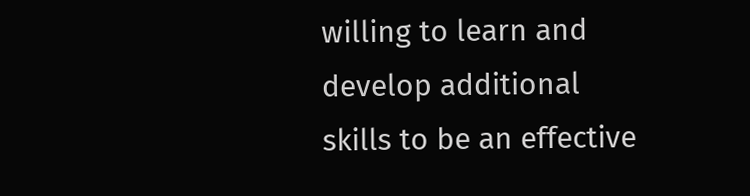willing to learn and develop additional skills to be an effective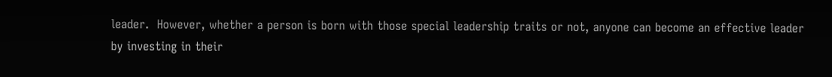leader.  However, whether a person is born with those special leadership traits or not, anyone can become an effective leader by investing in their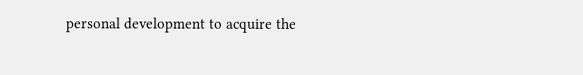personal development to acquire the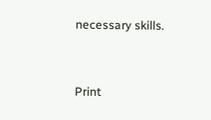necessary skills.


Print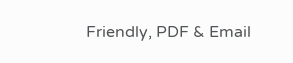Friendly, PDF & Email